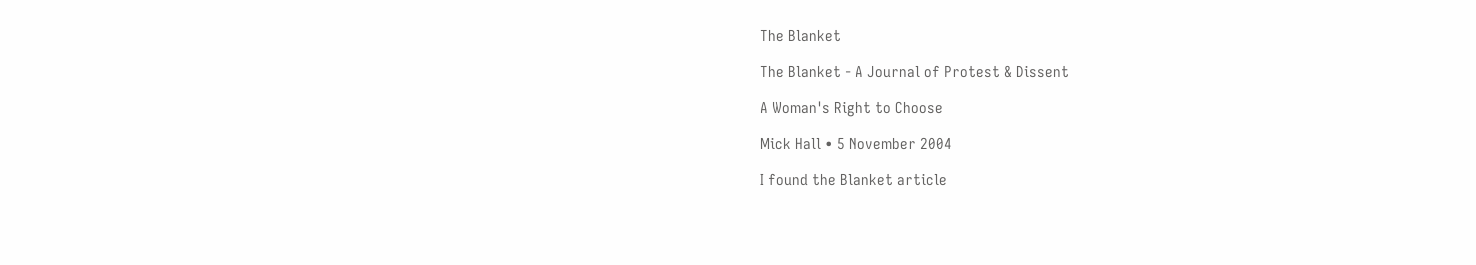The Blanket

The Blanket - A Journal of Protest & Dissent

A Woman's Right to Choose

Mick Hall • 5 November 2004

I found the Blanket article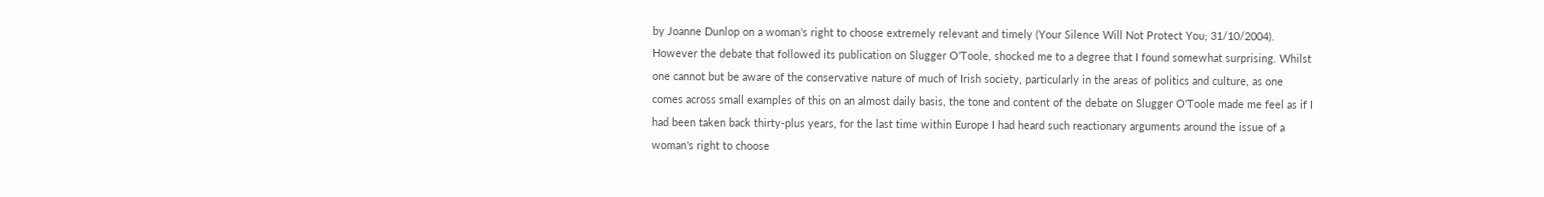by Joanne Dunlop on a woman's right to choose extremely relevant and timely (Your Silence Will Not Protect You; 31/10/2004). However the debate that followed its publication on Slugger O'Toole, shocked me to a degree that I found somewhat surprising. Whilst one cannot but be aware of the conservative nature of much of Irish society, particularly in the areas of politics and culture, as one comes across small examples of this on an almost daily basis, the tone and content of the debate on Slugger O'Toole made me feel as if I had been taken back thirty-plus years, for the last time within Europe I had heard such reactionary arguments around the issue of a woman's right to choose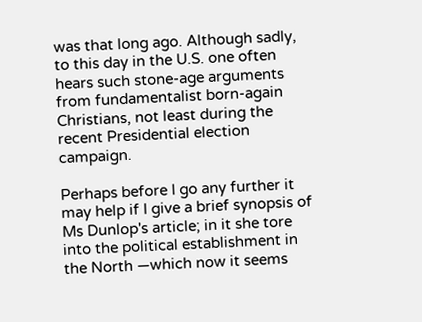was that long ago. Although sadly, to this day in the U.S. one often hears such stone-age arguments from fundamentalist born-again Christians, not least during the recent Presidential election campaign.

Perhaps before I go any further it may help if I give a brief synopsis of Ms Dunlop's article; in it she tore into the political establishment in the North —which now it seems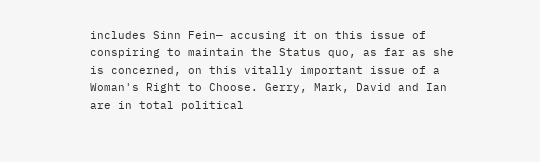includes Sinn Fein— accusing it on this issue of conspiring to maintain the Status quo, as far as she is concerned, on this vitally important issue of a Woman's Right to Choose. Gerry, Mark, David and Ian are in total political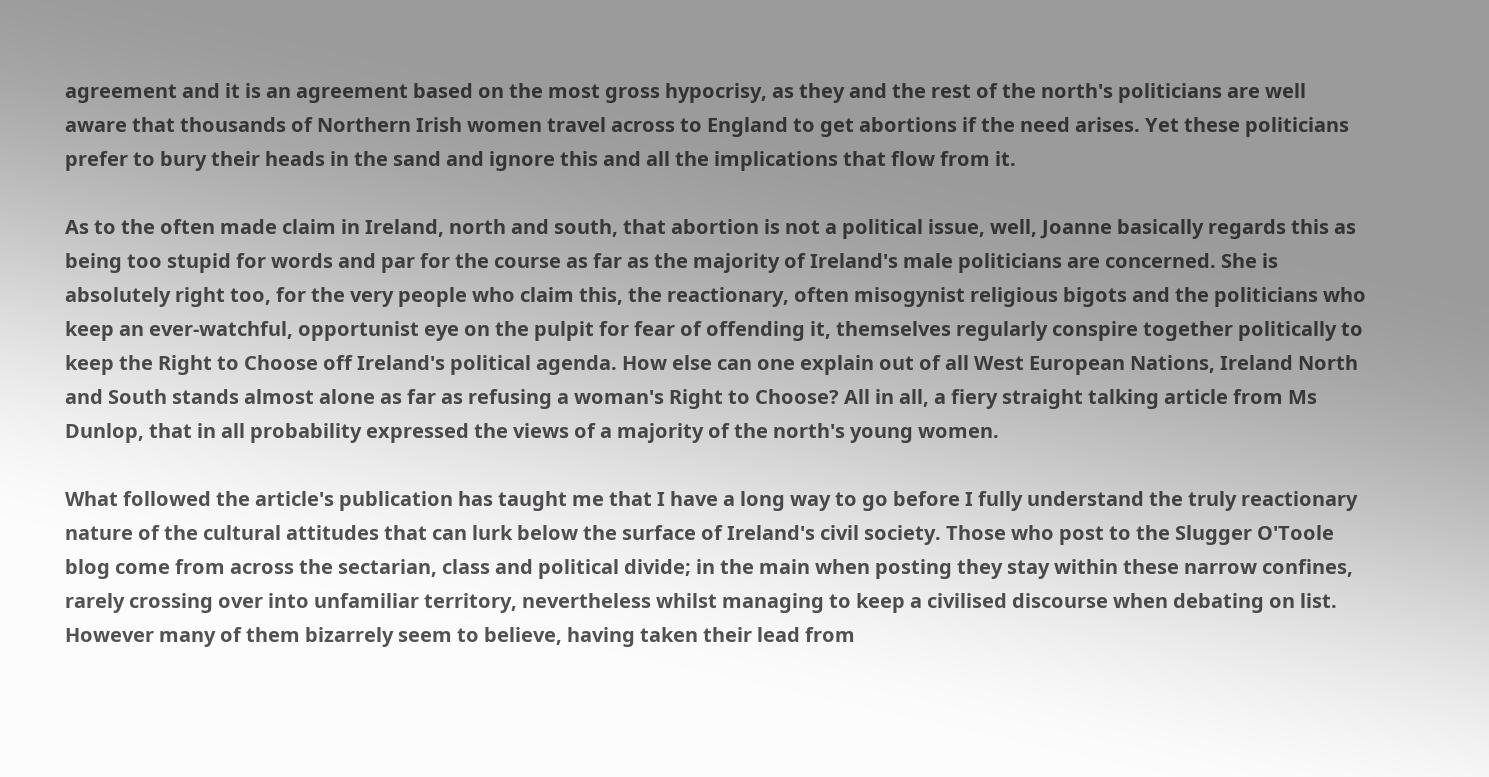agreement and it is an agreement based on the most gross hypocrisy, as they and the rest of the north's politicians are well aware that thousands of Northern Irish women travel across to England to get abortions if the need arises. Yet these politicians prefer to bury their heads in the sand and ignore this and all the implications that flow from it.

As to the often made claim in Ireland, north and south, that abortion is not a political issue, well, Joanne basically regards this as being too stupid for words and par for the course as far as the majority of Ireland's male politicians are concerned. She is absolutely right too, for the very people who claim this, the reactionary, often misogynist religious bigots and the politicians who keep an ever-watchful, opportunist eye on the pulpit for fear of offending it, themselves regularly conspire together politically to keep the Right to Choose off Ireland's political agenda. How else can one explain out of all West European Nations, Ireland North and South stands almost alone as far as refusing a woman's Right to Choose? All in all, a fiery straight talking article from Ms Dunlop, that in all probability expressed the views of a majority of the north's young women.

What followed the article's publication has taught me that I have a long way to go before I fully understand the truly reactionary nature of the cultural attitudes that can lurk below the surface of Ireland's civil society. Those who post to the Slugger O'Toole blog come from across the sectarian, class and political divide; in the main when posting they stay within these narrow confines, rarely crossing over into unfamiliar territory, nevertheless whilst managing to keep a civilised discourse when debating on list. However many of them bizarrely seem to believe, having taken their lead from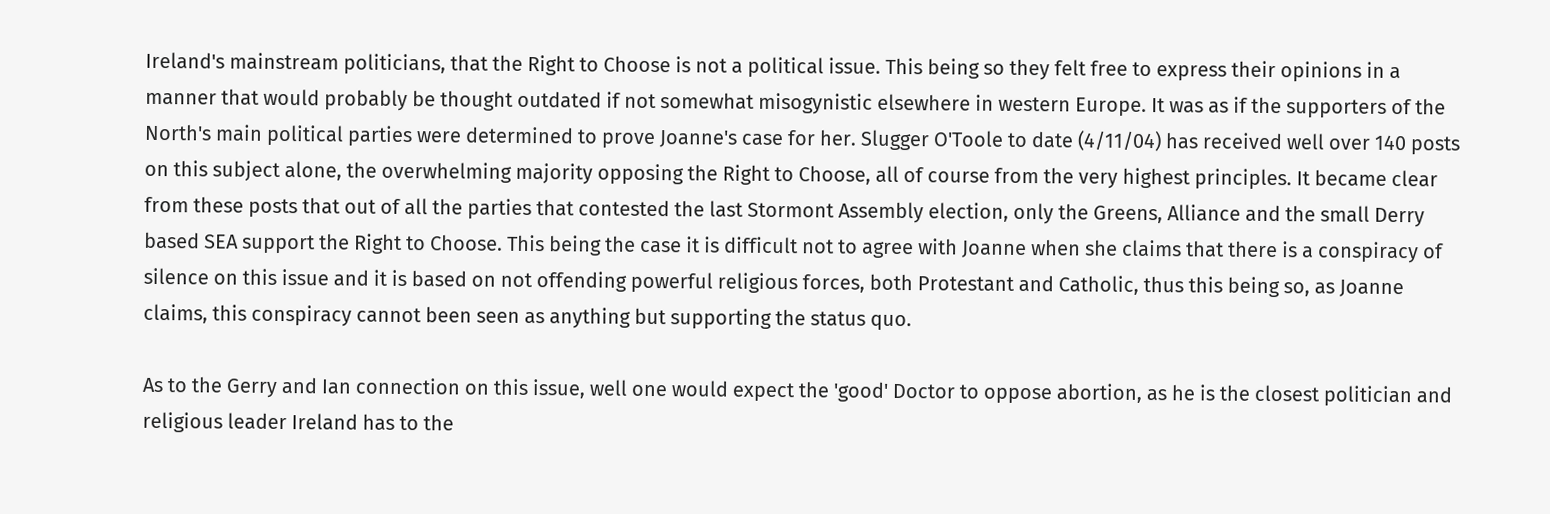Ireland's mainstream politicians, that the Right to Choose is not a political issue. This being so they felt free to express their opinions in a manner that would probably be thought outdated if not somewhat misogynistic elsewhere in western Europe. It was as if the supporters of the North's main political parties were determined to prove Joanne's case for her. Slugger O'Toole to date (4/11/04) has received well over 140 posts on this subject alone, the overwhelming majority opposing the Right to Choose, all of course from the very highest principles. It became clear from these posts that out of all the parties that contested the last Stormont Assembly election, only the Greens, Alliance and the small Derry based SEA support the Right to Choose. This being the case it is difficult not to agree with Joanne when she claims that there is a conspiracy of silence on this issue and it is based on not offending powerful religious forces, both Protestant and Catholic, thus this being so, as Joanne claims, this conspiracy cannot been seen as anything but supporting the status quo.

As to the Gerry and Ian connection on this issue, well one would expect the 'good' Doctor to oppose abortion, as he is the closest politician and religious leader Ireland has to the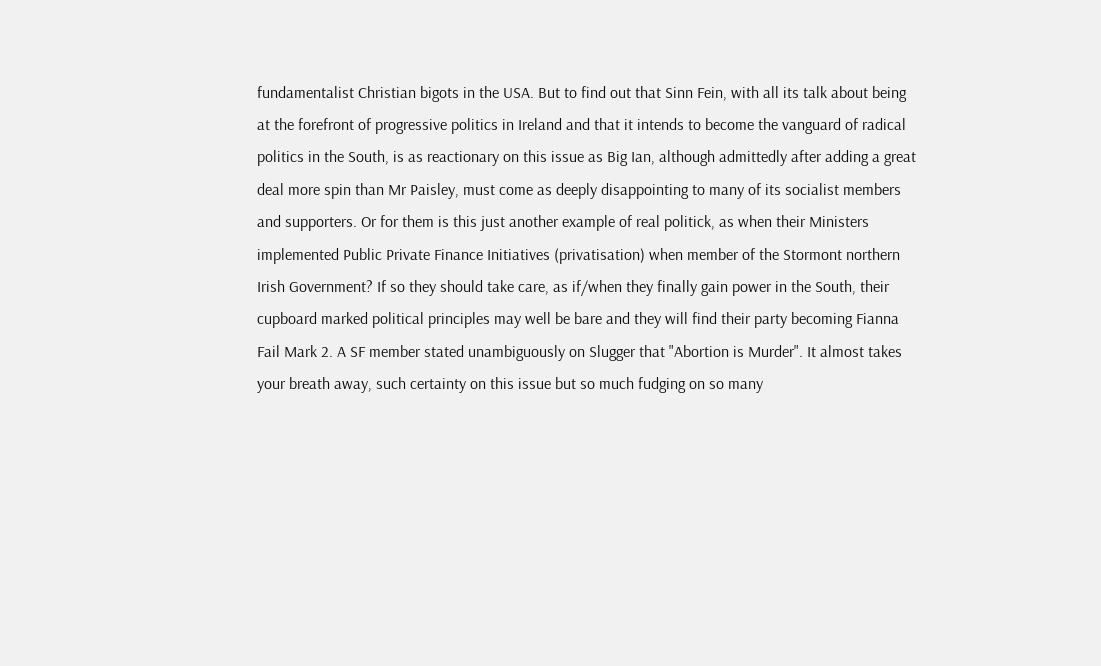fundamentalist Christian bigots in the USA. But to find out that Sinn Fein, with all its talk about being at the forefront of progressive politics in Ireland and that it intends to become the vanguard of radical politics in the South, is as reactionary on this issue as Big Ian, although admittedly after adding a great deal more spin than Mr Paisley, must come as deeply disappointing to many of its socialist members and supporters. Or for them is this just another example of real politick, as when their Ministers implemented Public Private Finance Initiatives (privatisation) when member of the Stormont northern Irish Government? If so they should take care, as if/when they finally gain power in the South, their cupboard marked political principles may well be bare and they will find their party becoming Fianna Fail Mark 2. A SF member stated unambiguously on Slugger that "Abortion is Murder". It almost takes your breath away, such certainty on this issue but so much fudging on so many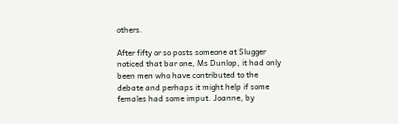others.

After fifty or so posts someone at Slugger noticed that bar one, Ms Dunlop, it had only been men who have contributed to the debate and perhaps it might help if some females had some imput. Joanne, by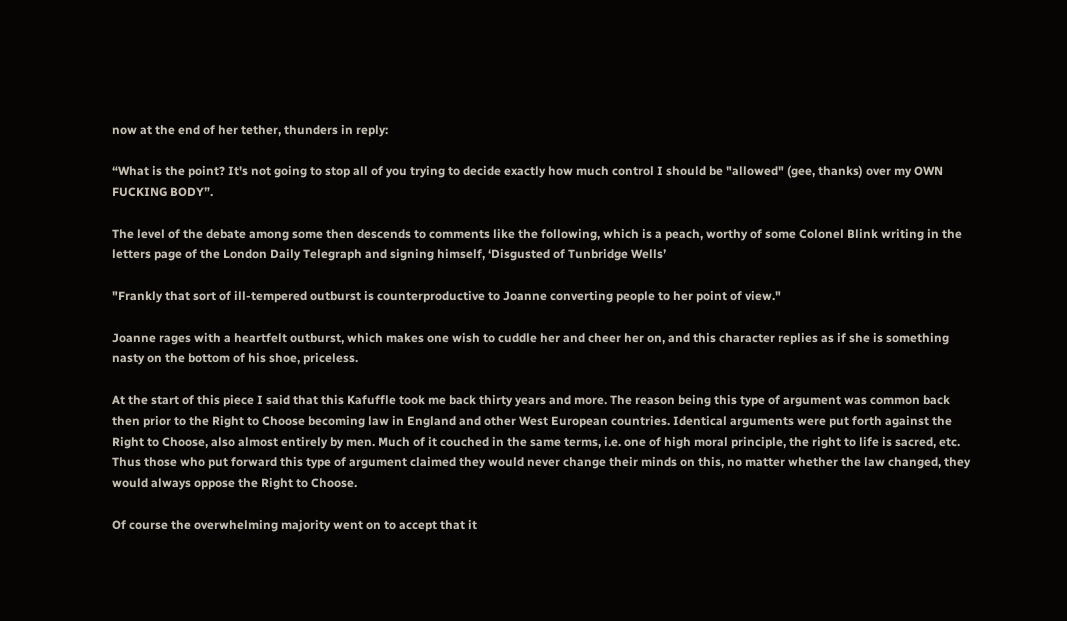now at the end of her tether, thunders in reply:

“What is the point? It's not going to stop all of you trying to decide exactly how much control I should be "allowed" (gee, thanks) over my OWN FUCKING BODY”.

The level of the debate among some then descends to comments like the following, which is a peach, worthy of some Colonel Blink writing in the letters page of the London Daily Telegraph and signing himself, ‘Disgusted of Tunbridge Wells’

"Frankly that sort of ill-tempered outburst is counterproductive to Joanne converting people to her point of view."

Joanne rages with a heartfelt outburst, which makes one wish to cuddle her and cheer her on, and this character replies as if she is something nasty on the bottom of his shoe, priceless.

At the start of this piece I said that this Kafuffle took me back thirty years and more. The reason being this type of argument was common back then prior to the Right to Choose becoming law in England and other West European countries. Identical arguments were put forth against the Right to Choose, also almost entirely by men. Much of it couched in the same terms, i.e. one of high moral principle, the right to life is sacred, etc. Thus those who put forward this type of argument claimed they would never change their minds on this, no matter whether the law changed, they would always oppose the Right to Choose.

Of course the overwhelming majority went on to accept that it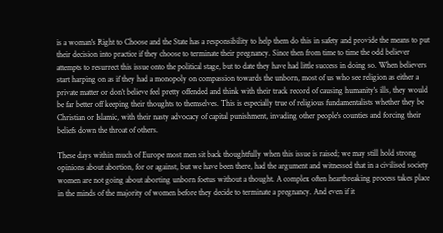is a woman's Right to Choose and the State has a responsibility to help them do this in safety and provide the means to put their decision into practice if they choose to terminate their pregnancy. Since then from time to time the odd believer attempts to resurrect this issue onto the political stage, but to date they have had little success in doing so. When believers start harping on as if they had a monopoly on compassion towards the unborn, most of us who see religion as either a private matter or don’t believe feel pretty offended and think with their track record of causing humanity's ills, they would be far better off keeping their thoughts to themselves. This is especially true of religious fundamentalists whether they be Christian or Islamic, with their nasty advocacy of capital punishment, invading other people's counties and forcing their beliefs down the throat of others.

These days within much of Europe most men sit back thoughtfully when this issue is raised; we may still hold strong opinions about abortion, for or against, but we have been there, had the argument and witnessed that in a civilised society women are not going about aborting unborn foetus without a thought. A complex often heartbreaking process takes place in the minds of the majority of women before they decide to terminate a pregnancy. And even if it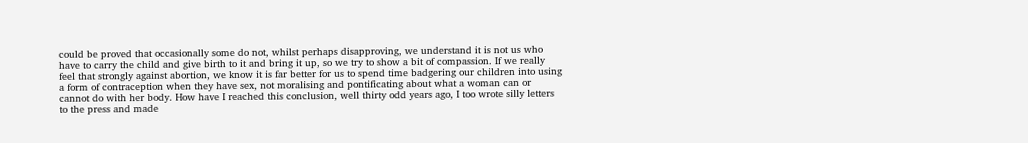could be proved that occasionally some do not, whilst perhaps disapproving, we understand it is not us who have to carry the child and give birth to it and bring it up, so we try to show a bit of compassion. If we really feel that strongly against abortion, we know it is far better for us to spend time badgering our children into using a form of contraception when they have sex, not moralising and pontificating about what a woman can or cannot do with her body. How have I reached this conclusion, well thirty odd years ago, I too wrote silly letters to the press and made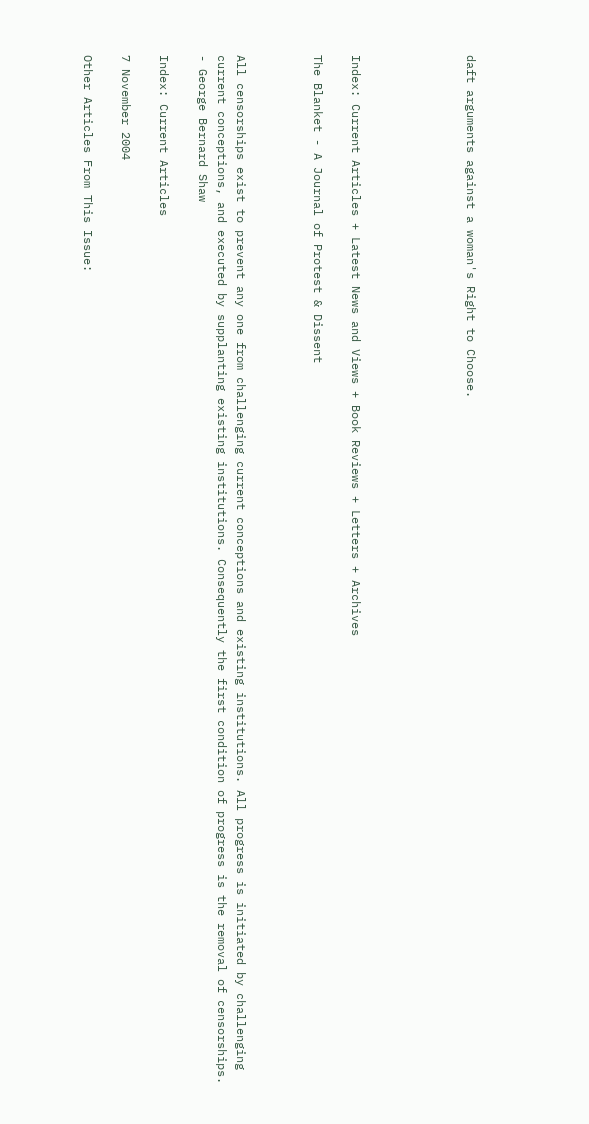daft arguments against a woman's Right to Choose.





Index: Current Articles + Latest News and Views + Book Reviews + Letters + Archives

The Blanket - A Journal of Protest & Dissent



All censorships exist to prevent any one from challenging current conceptions and existing institutions. All progress is initiated by challenging current conceptions, and executed by supplanting existing institutions. Consequently the first condition of progress is the removal of censorships.
- George Bernard Shaw

Index: Current Articles

7 November 2004

Other Articles From This Issue: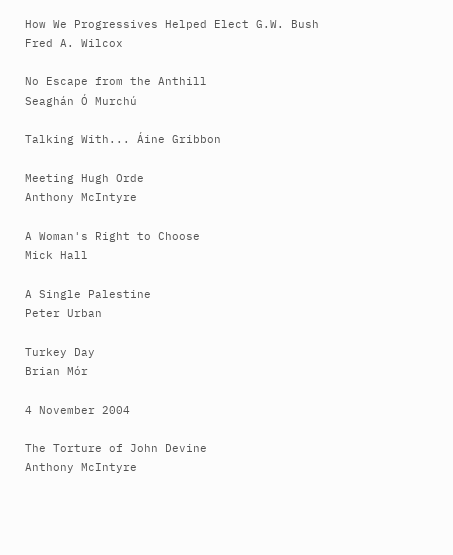How We Progressives Helped Elect G.W. Bush
Fred A. Wilcox

No Escape from the Anthill
Seaghán Ó Murchú

Talking With... Áine Gribbon

Meeting Hugh Orde
Anthony McIntyre

A Woman's Right to Choose
Mick Hall

A Single Palestine
Peter Urban

Turkey Day
Brian Mór

4 November 2004

The Torture of John Devine
Anthony McIntyre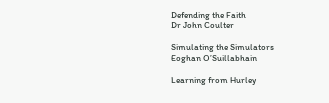Defending the Faith
Dr John Coulter

Simulating the Simulators
Eoghan O’Suillabhain

Learning from Hurley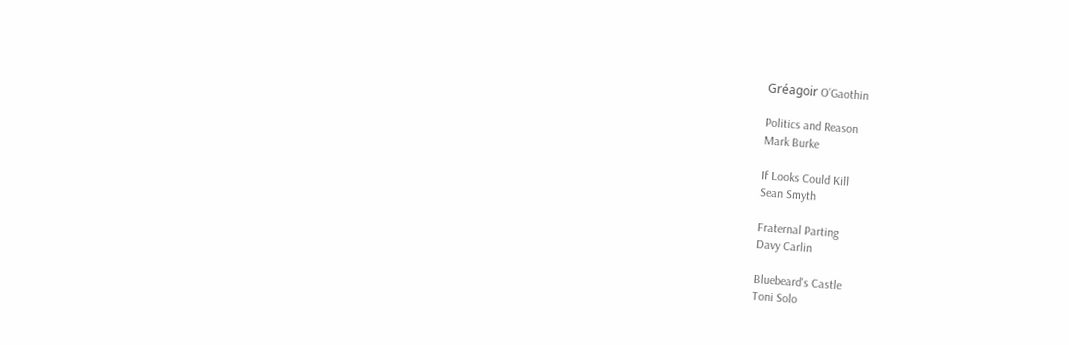Gréagoir O’Gaothin

Politics and Reason
Mark Burke

If Looks Could Kill
Sean Smyth

Fraternal Parting
Davy Carlin

Bluebeard's Castle
Toni Solo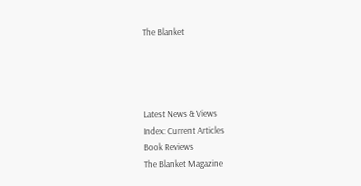The Blanket




Latest News & Views
Index: Current Articles
Book Reviews
The Blanket Magazine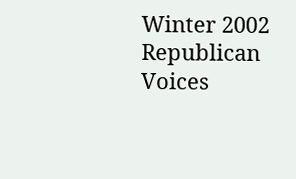Winter 2002
Republican Voices